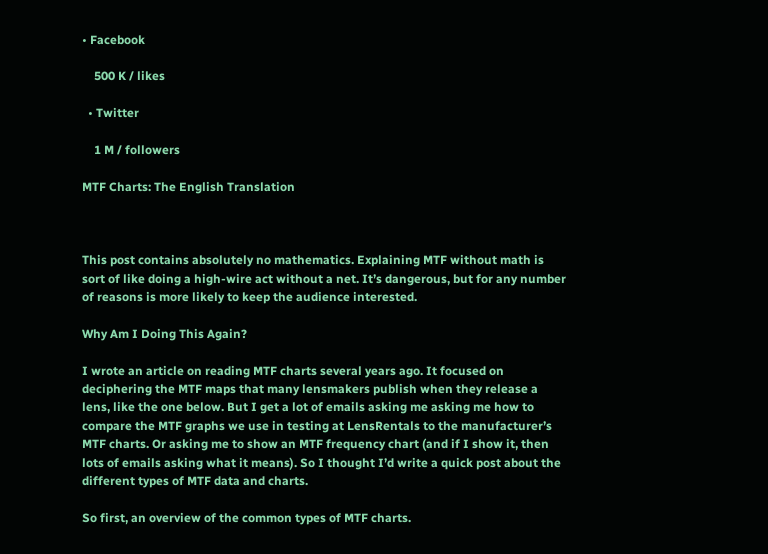• Facebook

    500 K / likes

  • Twitter

    1 M / followers

MTF Charts: The English Translation



This post contains absolutely no mathematics. Explaining MTF without math is sort of like doing a high-wire act without a net. It’s dangerous, but for any number of reasons is more likely to keep the audience interested.

Why Am I Doing This Again?

I wrote an article on reading MTF charts several years ago. It focused on deciphering the MTF maps that many lensmakers publish when they release a lens, like the one below. But I get a lot of emails asking me asking me how to compare the MTF graphs we use in testing at LensRentals to the manufacturer’s MTF charts. Or asking me to show an MTF frequency chart (and if I show it, then lots of emails asking what it means). So I thought I’d write a quick post about the different types of MTF data and charts.

So first, an overview of the common types of MTF charts.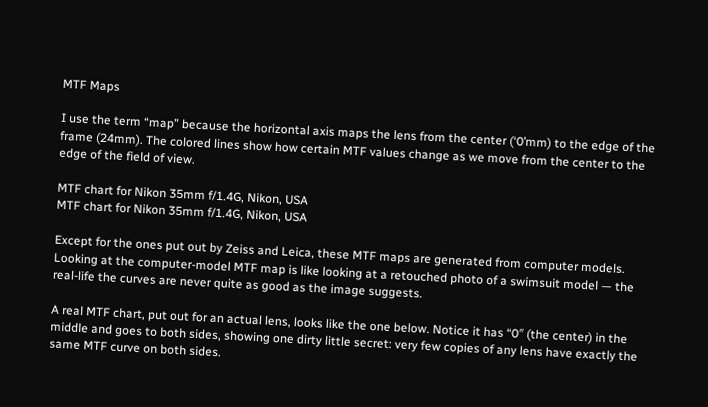MTF Maps

I use the term “map” because the horizontal axis maps the lens from the center (‘0’mm) to the edge of the frame (24mm). The colored lines show how certain MTF values change as we move from the center to the edge of the field of view.

MTF chart for Nikon 35mm f/1.4G, Nikon, USA
MTF chart for Nikon 35mm f/1.4G, Nikon, USA

Except for the ones put out by Zeiss and Leica, these MTF maps are generated from computer models. Looking at the computer-model MTF map is like looking at a retouched photo of a swimsuit model — the real-life the curves are never quite as good as the image suggests.

A real MTF chart, put out for an actual lens, looks like the one below. Notice it has “0″ (the center) in the middle and goes to both sides, showing one dirty little secret: very few copies of any lens have exactly the same MTF curve on both sides.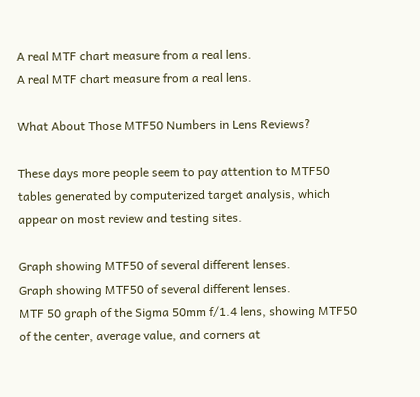A real MTF chart measure from a real lens.
A real MTF chart measure from a real lens.

What About Those MTF50 Numbers in Lens Reviews?

These days more people seem to pay attention to MTF50 tables generated by computerized target analysis, which appear on most review and testing sites.

Graph showing MTF50 of several different lenses.
Graph showing MTF50 of several different lenses.
MTF 50 graph of the Sigma 50mm f/1.4 lens, showing MTF50 of the center, average value, and corners at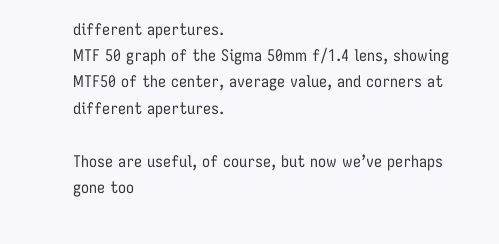different apertures.
MTF 50 graph of the Sigma 50mm f/1.4 lens, showing MTF50 of the center, average value, and corners at different apertures.

Those are useful, of course, but now we’ve perhaps gone too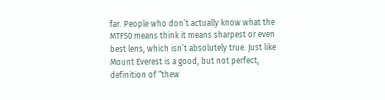far. People who don’t actually know what the MTF50 means think it means sharpest or even best lens, which isn’t absolutely true. Just like Mount Everest is a good, but not perfect, definition of “thew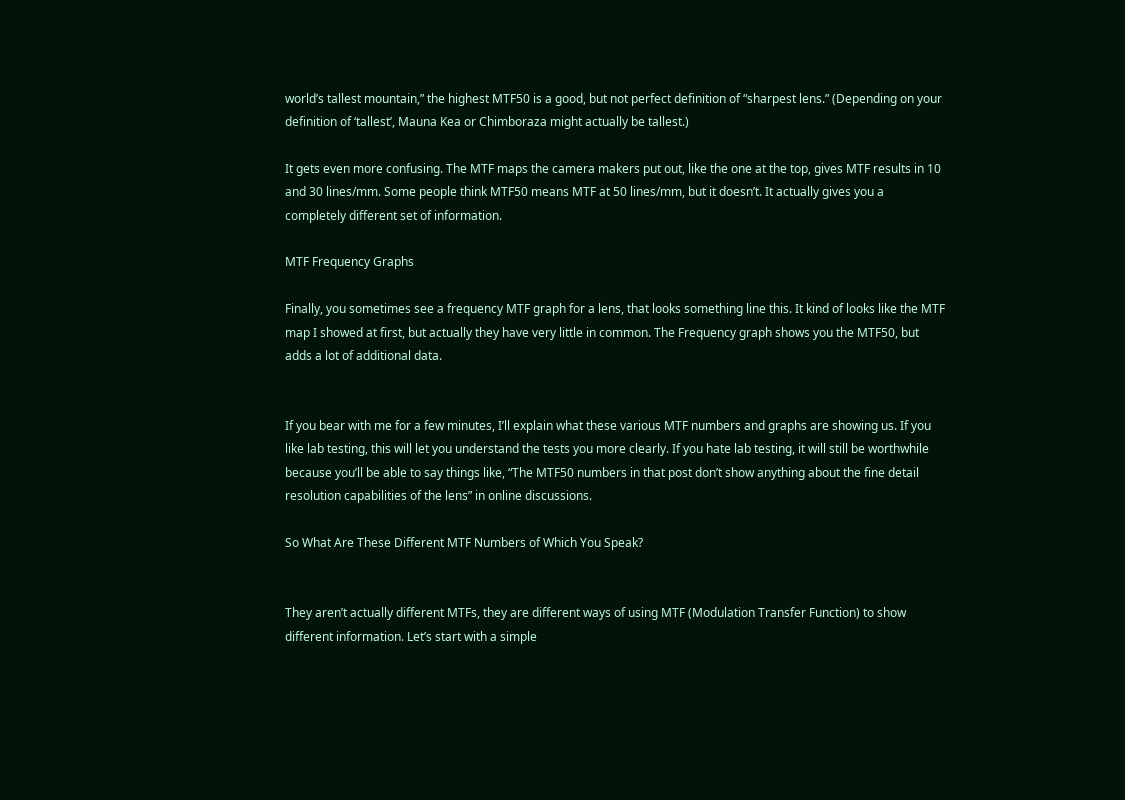world’s tallest mountain,” the highest MTF50 is a good, but not perfect definition of “sharpest lens.” (Depending on your definition of ‘tallest’, Mauna Kea or Chimboraza might actually be tallest.)

It gets even more confusing. The MTF maps the camera makers put out, like the one at the top, gives MTF results in 10 and 30 lines/mm. Some people think MTF50 means MTF at 50 lines/mm, but it doesn’t. It actually gives you a completely different set of information.

MTF Frequency Graphs

Finally, you sometimes see a frequency MTF graph for a lens, that looks something line this. It kind of looks like the MTF map I showed at first, but actually they have very little in common. The Frequency graph shows you the MTF50, but adds a lot of additional data.


If you bear with me for a few minutes, I’ll explain what these various MTF numbers and graphs are showing us. If you like lab testing, this will let you understand the tests you more clearly. If you hate lab testing, it will still be worthwhile because you’ll be able to say things like, “The MTF50 numbers in that post don’t show anything about the fine detail resolution capabilities of the lens” in online discussions.

So What Are These Different MTF Numbers of Which You Speak?


They aren’t actually different MTFs, they are different ways of using MTF (Modulation Transfer Function) to show different information. Let’s start with a simple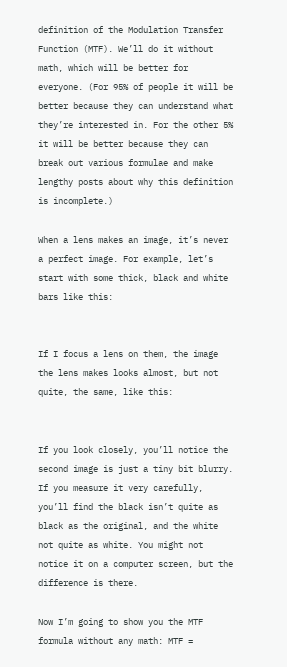definition of the Modulation Transfer Function (MTF). We’ll do it without math, which will be better for everyone. (For 95% of people it will be better because they can understand what they’re interested in. For the other 5% it will be better because they can break out various formulae and make lengthy posts about why this definition is incomplete.)

When a lens makes an image, it’s never a perfect image. For example, let’s start with some thick, black and white bars like this:


If I focus a lens on them, the image the lens makes looks almost, but not quite, the same, like this:


If you look closely, you’ll notice the second image is just a tiny bit blurry. If you measure it very carefully, you’ll find the black isn’t quite as black as the original, and the white not quite as white. You might not notice it on a computer screen, but the difference is there.

Now I’m going to show you the MTF formula without any math: MTF =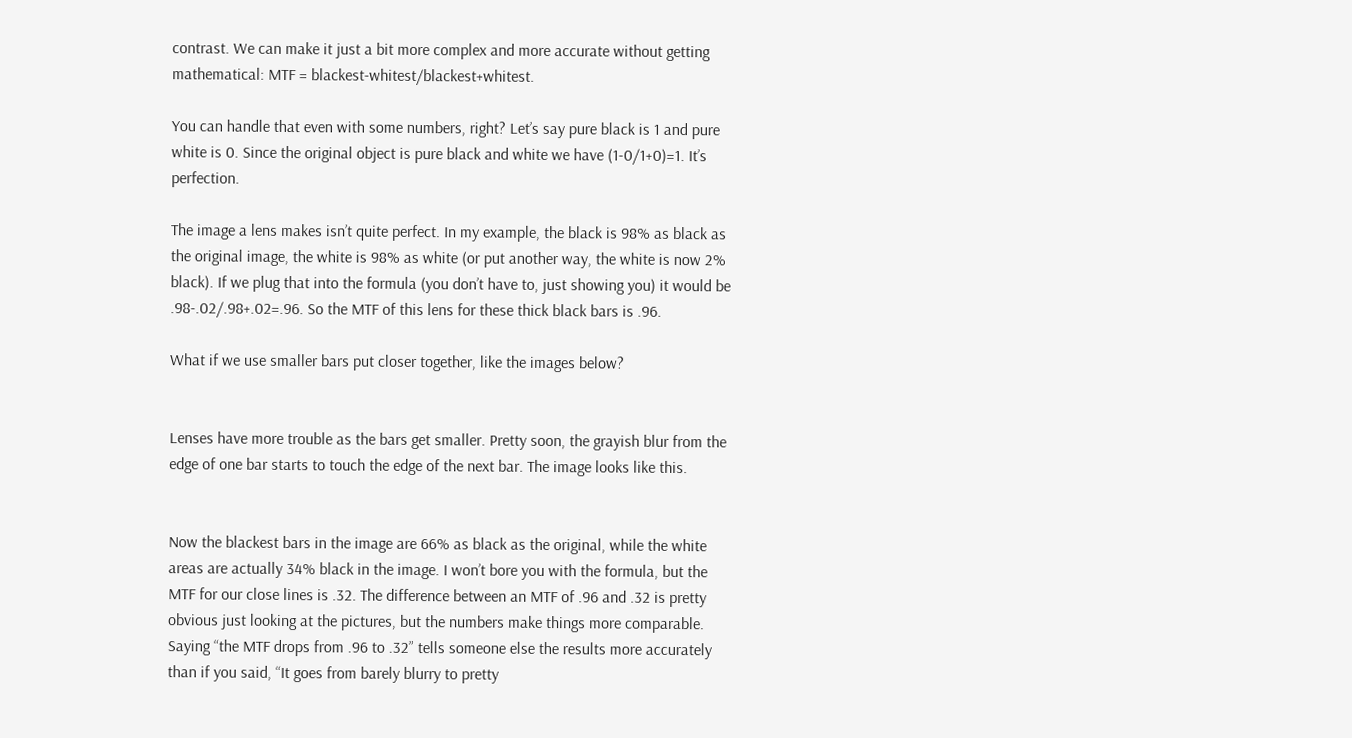contrast. We can make it just a bit more complex and more accurate without getting mathematical: MTF = blackest-whitest/blackest+whitest.

You can handle that even with some numbers, right? Let’s say pure black is 1 and pure white is 0. Since the original object is pure black and white we have (1-0/1+0)=1. It’s perfection.

The image a lens makes isn’t quite perfect. In my example, the black is 98% as black as the original image, the white is 98% as white (or put another way, the white is now 2% black). If we plug that into the formula (you don’t have to, just showing you) it would be .98-.02/.98+.02=.96. So the MTF of this lens for these thick black bars is .96.

What if we use smaller bars put closer together, like the images below?


Lenses have more trouble as the bars get smaller. Pretty soon, the grayish blur from the edge of one bar starts to touch the edge of the next bar. The image looks like this.


Now the blackest bars in the image are 66% as black as the original, while the white areas are actually 34% black in the image. I won’t bore you with the formula, but the MTF for our close lines is .32. The difference between an MTF of .96 and .32 is pretty obvious just looking at the pictures, but the numbers make things more comparable. Saying “the MTF drops from .96 to .32” tells someone else the results more accurately than if you said, “It goes from barely blurry to pretty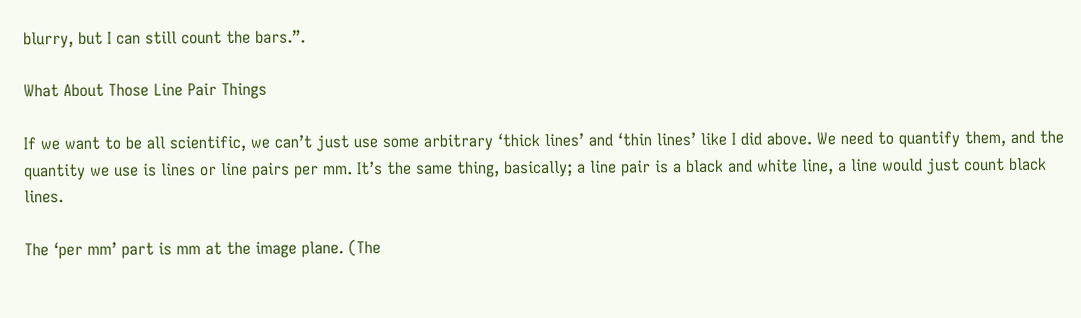blurry, but I can still count the bars.”.

What About Those Line Pair Things

If we want to be all scientific, we can’t just use some arbitrary ‘thick lines’ and ‘thin lines’ like I did above. We need to quantify them, and the quantity we use is lines or line pairs per mm. It’s the same thing, basically; a line pair is a black and white line, a line would just count black lines.

The ‘per mm’ part is mm at the image plane. (The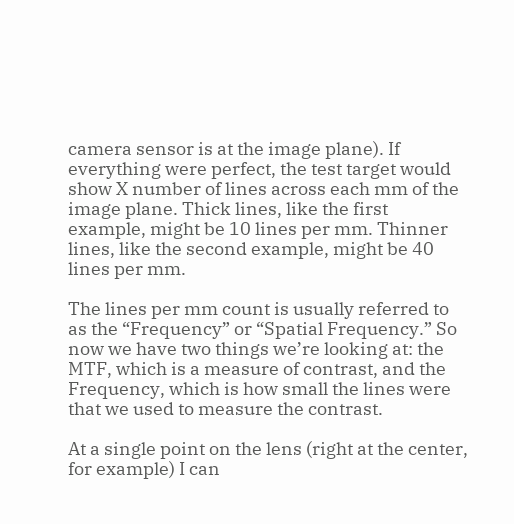camera sensor is at the image plane). If everything were perfect, the test target would show X number of lines across each mm of the image plane. Thick lines, like the first example, might be 10 lines per mm. Thinner lines, like the second example, might be 40 lines per mm.

The lines per mm count is usually referred to as the “Frequency” or “Spatial Frequency.” So now we have two things we’re looking at: the MTF, which is a measure of contrast, and the Frequency, which is how small the lines were that we used to measure the contrast.

At a single point on the lens (right at the center, for example) I can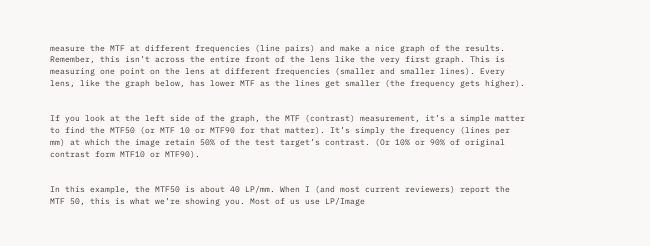measure the MTF at different frequencies (line pairs) and make a nice graph of the results. Remember, this isn’t across the entire front of the lens like the very first graph. This is measuring one point on the lens at different frequencies (smaller and smaller lines). Every lens, like the graph below, has lower MTF as the lines get smaller (the frequency gets higher).


If you look at the left side of the graph, the MTF (contrast) measurement, it’s a simple matter to find the MTF50 (or MTF 10 or MTF90 for that matter). It’s simply the frequency (lines per mm) at which the image retain 50% of the test target’s contrast. (Or 10% or 90% of original contrast form MTF10 or MTF90).


In this example, the MTF50 is about 40 LP/mm. When I (and most current reviewers) report the MTF 50, this is what we’re showing you. Most of us use LP/Image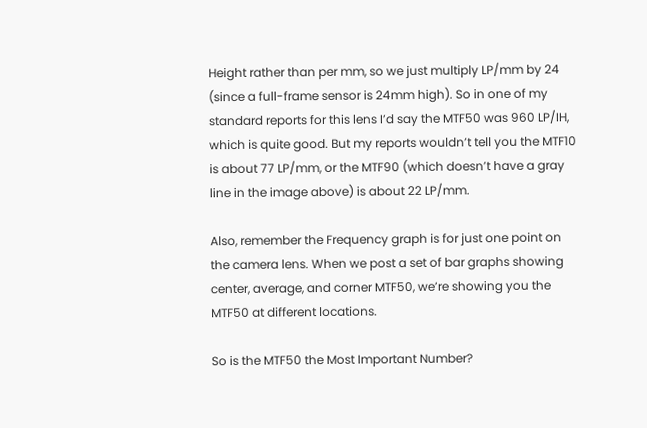Height rather than per mm, so we just multiply LP/mm by 24 (since a full-frame sensor is 24mm high). So in one of my standard reports for this lens I’d say the MTF50 was 960 LP/IH, which is quite good. But my reports wouldn’t tell you the MTF10 is about 77 LP/mm, or the MTF90 (which doesn’t have a gray line in the image above) is about 22 LP/mm.

Also, remember the Frequency graph is for just one point on the camera lens. When we post a set of bar graphs showing center, average, and corner MTF50, we’re showing you the MTF50 at different locations.

So is the MTF50 the Most Important Number?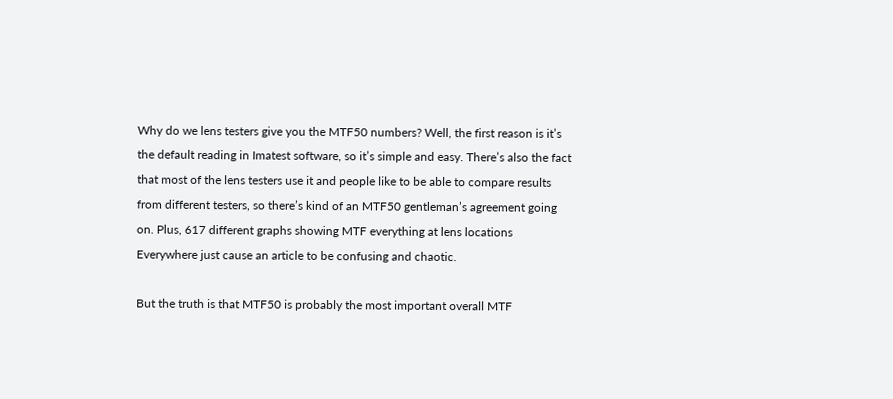Why do we lens testers give you the MTF50 numbers? Well, the first reason is it’s the default reading in Imatest software, so it’s simple and easy. There’s also the fact that most of the lens testers use it and people like to be able to compare results from different testers, so there’s kind of an MTF50 gentleman’s agreement going on. Plus, 617 different graphs showing MTF everything at lens locations Everywhere just cause an article to be confusing and chaotic.

But the truth is that MTF50 is probably the most important overall MTF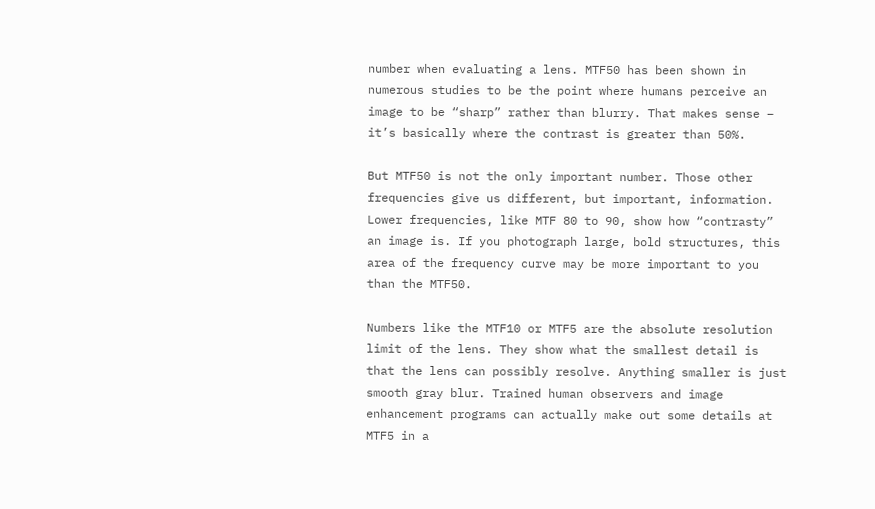number when evaluating a lens. MTF50 has been shown in numerous studies to be the point where humans perceive an image to be “sharp” rather than blurry. That makes sense – it’s basically where the contrast is greater than 50%.

But MTF50 is not the only important number. Those other frequencies give us different, but important, information. Lower frequencies, like MTF 80 to 90, show how “contrasty” an image is. If you photograph large, bold structures, this area of the frequency curve may be more important to you than the MTF50.

Numbers like the MTF10 or MTF5 are the absolute resolution limit of the lens. They show what the smallest detail is that the lens can possibly resolve. Anything smaller is just smooth gray blur. Trained human observers and image enhancement programs can actually make out some details at MTF5 in a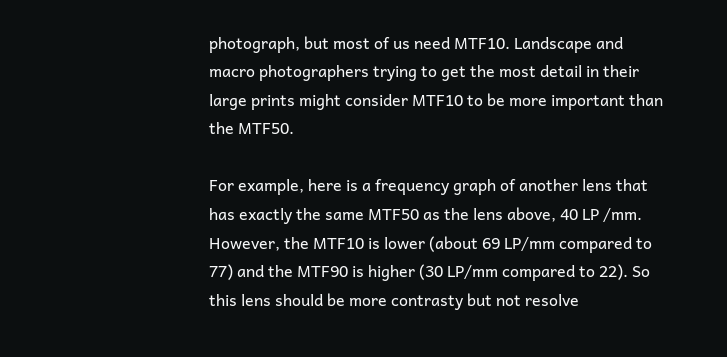photograph, but most of us need MTF10. Landscape and macro photographers trying to get the most detail in their large prints might consider MTF10 to be more important than the MTF50.

For example, here is a frequency graph of another lens that has exactly the same MTF50 as the lens above, 40 LP /mm. However, the MTF10 is lower (about 69 LP/mm compared to 77) and the MTF90 is higher (30 LP/mm compared to 22). So this lens should be more contrasty but not resolve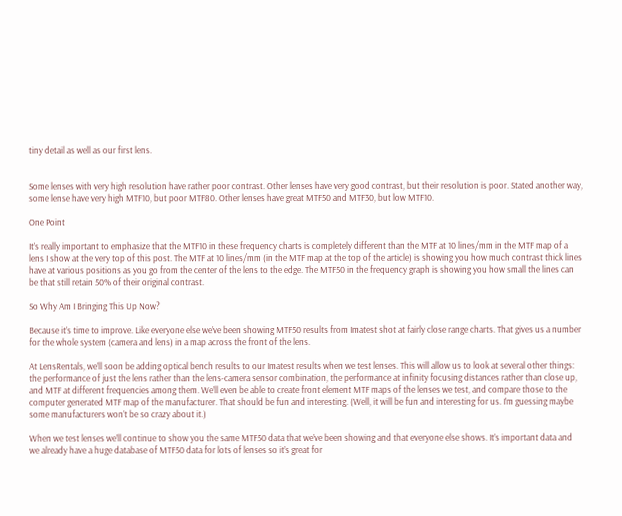tiny detail as well as our first lens.


Some lenses with very high resolution have rather poor contrast. Other lenses have very good contrast, but their resolution is poor. Stated another way, some lense have very high MTF10, but poor MTF80. Other lenses have great MTF50 and MTF30, but low MTF10.

One Point

It’s really important to emphasize that the MTF10 in these frequency charts is completely different than the MTF at 10 lines/mm in the MTF map of a lens I show at the very top of this post. The MTF at 10 lines/mm (in the MTF map at the top of the article) is showing you how much contrast thick lines have at various positions as you go from the center of the lens to the edge. The MTF50 in the frequency graph is showing you how small the lines can be that still retain 50% of their original contrast.

So Why Am I Bringing This Up Now?

Because it’s time to improve. Like everyone else we’ve been showing MTF50 results from Imatest shot at fairly close range charts. That gives us a number for the whole system (camera and lens) in a map across the front of the lens.

At LensRentals, we’ll soon be adding optical bench results to our Imatest results when we test lenses. This will allow us to look at several other things: the performance of just the lens rather than the lens-camera sensor combination, the performance at infinity focusing distances rather than close up, and MTF at different frequencies among them. We’ll even be able to create front element MTF maps of the lenses we test, and compare those to the computer generated MTF map of the manufacturer. That should be fun and interesting. (Well, it will be fun and interesting for us. I’m guessing maybe some manufacturers won’t be so crazy about it.)

When we test lenses we’ll continue to show you the same MTF50 data that we’ve been showing and that everyone else shows. It’s important data and we already have a huge database of MTF50 data for lots of lenses so it’s great for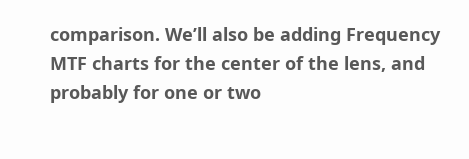comparison. We’ll also be adding Frequency MTF charts for the center of the lens, and probably for one or two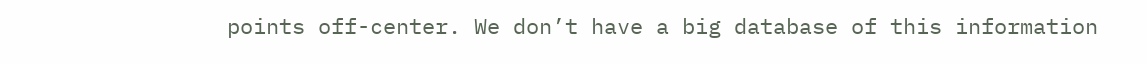points off-center. We don’t have a big database of this information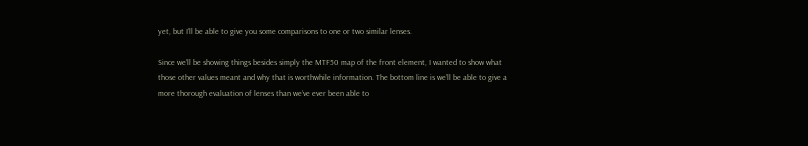yet, but I’ll be able to give you some comparisons to one or two similar lenses.

Since we’ll be showing things besides simply the MTF50 map of the front element, I wanted to show what those other values meant and why that is worthwhile information. The bottom line is we’ll be able to give a more thorough evaluation of lenses than we’ve ever been able to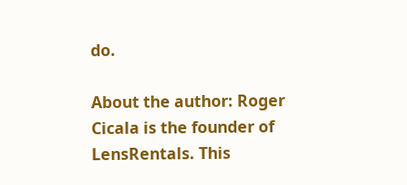do.

About the author: Roger Cicala is the founder of LensRentals. This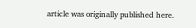article was originally published here.